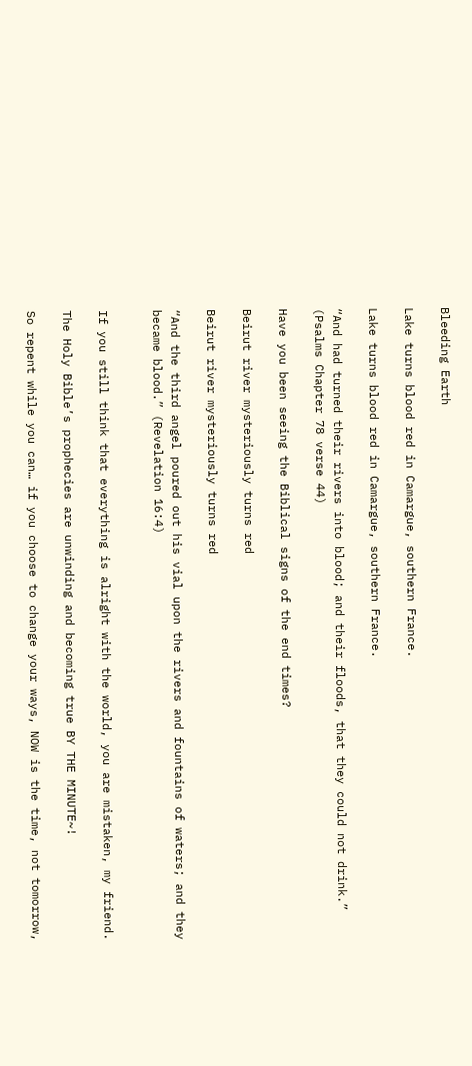Bleeding Earth

Lake turns blood red in Camargue, southern France.

Lake turns blood red in Camargue, southern France.

“And had turned their rivers into blood; and their floods, that they could not drink.” (Psalms Chapter 78 verse 44)

Have you been seeing the Biblical signs of the end times?

Beirut river mysteriously turns red

Beirut river mysteriously turns red

“And the third angel poured out his vial upon the rivers and fountains of waters; and they became blood.” (Revelation 16:4)


If you still think that everything is alright with the world, you are mistaken, my friend.

The Holy Bible’s prophecies are unwinding and becoming true BY THE MINUTE~!

So repent while you can… if you choose to change your ways, NOW is the time, not tomorrow,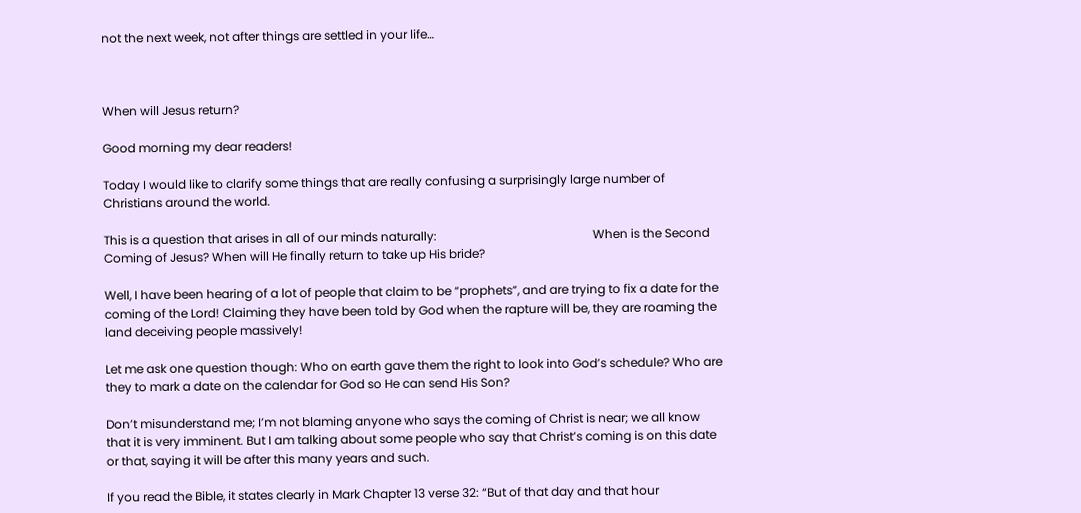not the next week, not after things are settled in your life…



When will Jesus return?

Good morning my dear readers!

Today I would like to clarify some things that are really confusing a surprisingly large number of Christians around the world.

This is a question that arises in all of our minds naturally:                                                    When is the Second Coming of Jesus? When will He finally return to take up His bride?

Well, I have been hearing of a lot of people that claim to be “prophets”, and are trying to fix a date for the coming of the Lord! Claiming they have been told by God when the rapture will be, they are roaming the land deceiving people massively!

Let me ask one question though: Who on earth gave them the right to look into God’s schedule? Who are they to mark a date on the calendar for God so He can send His Son?

Don’t misunderstand me; I’m not blaming anyone who says the coming of Christ is near; we all know that it is very imminent. But I am talking about some people who say that Christ’s coming is on this date or that, saying it will be after this many years and such.

If you read the Bible, it states clearly in Mark Chapter 13 verse 32: “But of that day and that hour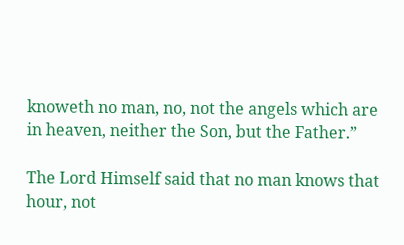knoweth no man, no, not the angels which are in heaven, neither the Son, but the Father.”

The Lord Himself said that no man knows that hour, not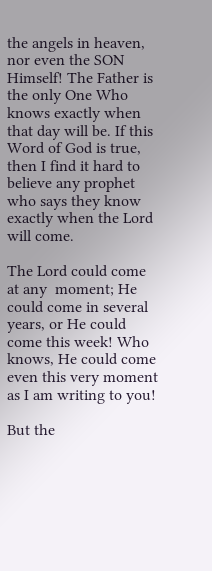the angels in heaven, nor even the SON Himself! The Father is the only One Who knows exactly when that day will be. If this Word of God is true, then I find it hard to believe any prophet who says they know exactly when the Lord will come.

The Lord could come at any  moment; He could come in several years, or He could come this week! Who knows, He could come even this very moment as I am writing to you!

But the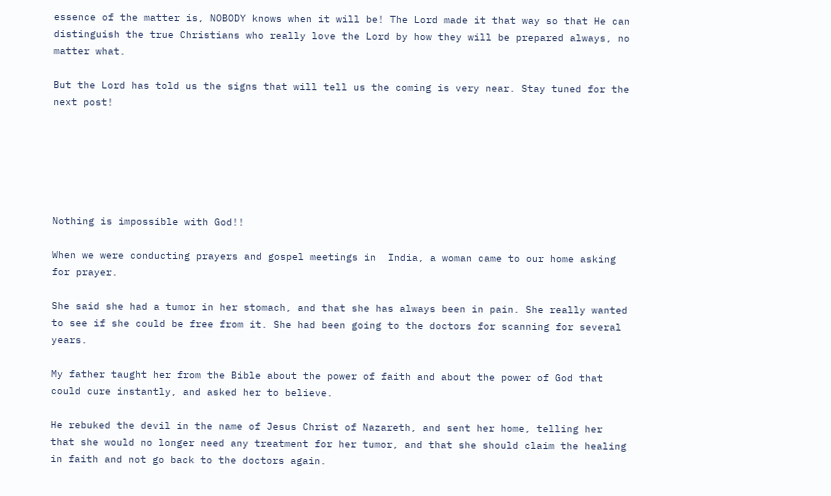essence of the matter is, NOBODY knows when it will be! The Lord made it that way so that He can distinguish the true Christians who really love the Lord by how they will be prepared always, no matter what.

But the Lord has told us the signs that will tell us the coming is very near. Stay tuned for the next post!






Nothing is impossible with God!!

When we were conducting prayers and gospel meetings in  India, a woman came to our home asking for prayer.

She said she had a tumor in her stomach, and that she has always been in pain. She really wanted to see if she could be free from it. She had been going to the doctors for scanning for several years.

My father taught her from the Bible about the power of faith and about the power of God that could cure instantly, and asked her to believe.

He rebuked the devil in the name of Jesus Christ of Nazareth, and sent her home, telling her that she would no longer need any treatment for her tumor, and that she should claim the healing in faith and not go back to the doctors again.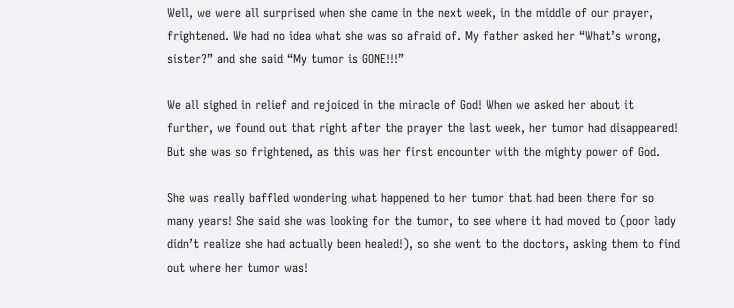Well, we were all surprised when she came in the next week, in the middle of our prayer, frightened. We had no idea what she was so afraid of. My father asked her “What’s wrong, sister?” and she said “My tumor is GONE!!!”

We all sighed in relief and rejoiced in the miracle of God! When we asked her about it further, we found out that right after the prayer the last week, her tumor had disappeared! But she was so frightened, as this was her first encounter with the mighty power of God.

She was really baffled wondering what happened to her tumor that had been there for so many years! She said she was looking for the tumor, to see where it had moved to (poor lady didn’t realize she had actually been healed!), so she went to the doctors, asking them to find out where her tumor was!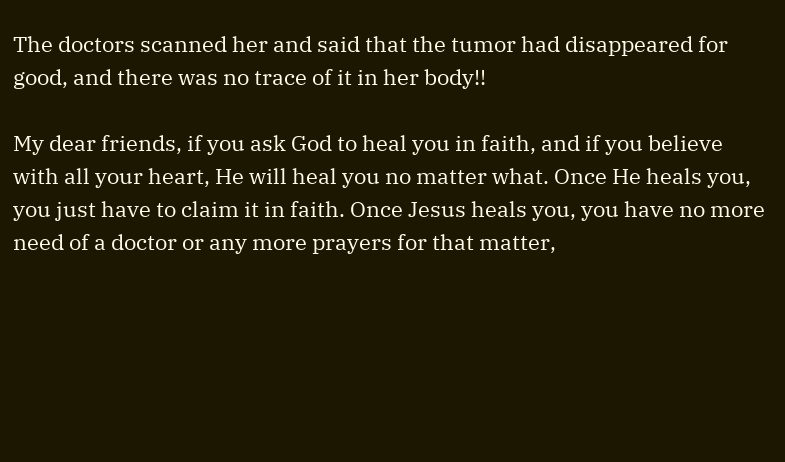The doctors scanned her and said that the tumor had disappeared for good, and there was no trace of it in her body!!

My dear friends, if you ask God to heal you in faith, and if you believe with all your heart, He will heal you no matter what. Once He heals you, you just have to claim it in faith. Once Jesus heals you, you have no more need of a doctor or any more prayers for that matter,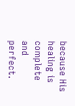because His healing is complete and perfect.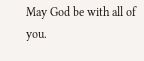May God be with all of you.